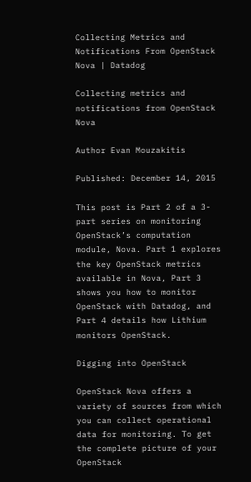Collecting Metrics and Notifications From OpenStack Nova | Datadog

Collecting metrics and notifications from OpenStack Nova

Author Evan Mouzakitis

Published: December 14, 2015

This post is Part 2 of a 3-part series on monitoring OpenStack’s computation module, Nova. Part 1 explores the key OpenStack metrics available in Nova, Part 3 shows you how to monitor OpenStack with Datadog, and Part 4 details how Lithium monitors OpenStack.

Digging into OpenStack

OpenStack Nova offers a variety of sources from which you can collect operational data for monitoring. To get the complete picture of your OpenStack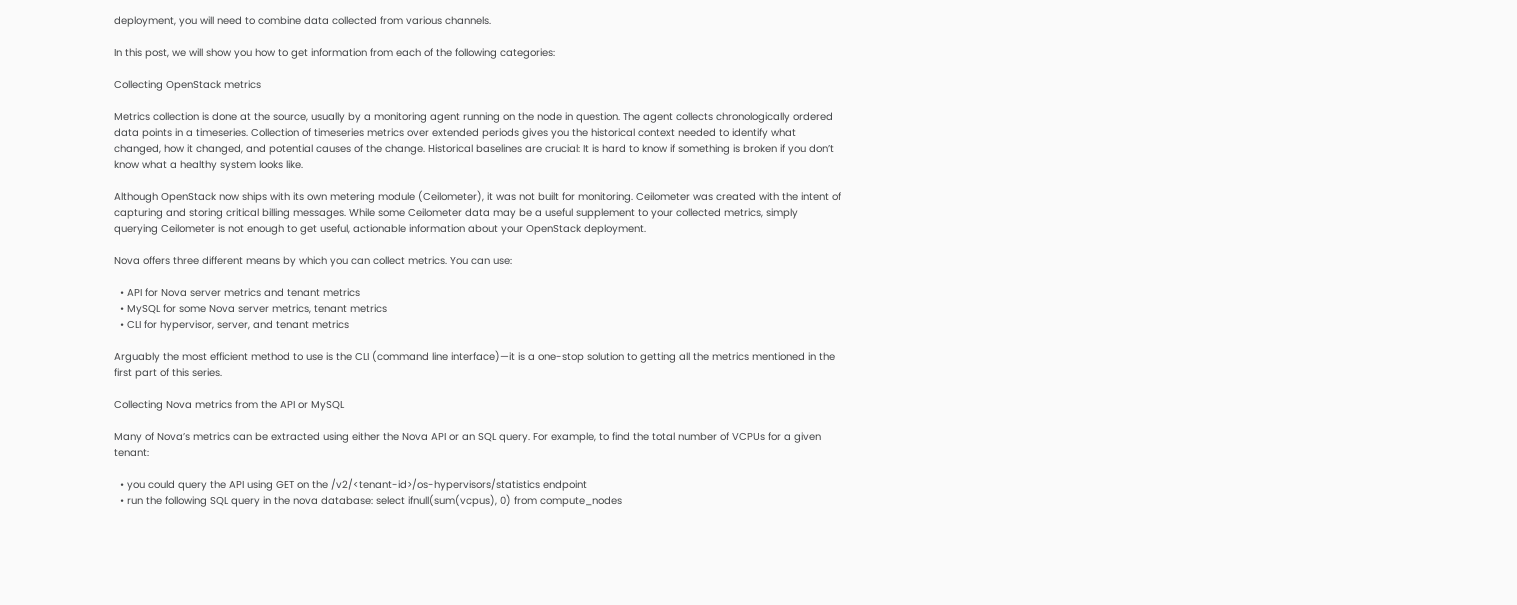deployment, you will need to combine data collected from various channels.

In this post, we will show you how to get information from each of the following categories:

Collecting OpenStack metrics

Metrics collection is done at the source, usually by a monitoring agent running on the node in question. The agent collects chronologically ordered data points in a timeseries. Collection of timeseries metrics over extended periods gives you the historical context needed to identify what changed, how it changed, and potential causes of the change. Historical baselines are crucial: It is hard to know if something is broken if you don’t know what a healthy system looks like.

Although OpenStack now ships with its own metering module (Ceilometer), it was not built for monitoring. Ceilometer was created with the intent of capturing and storing critical billing messages. While some Ceilometer data may be a useful supplement to your collected metrics, simply querying Ceilometer is not enough to get useful, actionable information about your OpenStack deployment.

Nova offers three different means by which you can collect metrics. You can use:

  • API for Nova server metrics and tenant metrics
  • MySQL for some Nova server metrics, tenant metrics
  • CLI for hypervisor, server, and tenant metrics

Arguably the most efficient method to use is the CLI (command line interface)—it is a one-stop solution to getting all the metrics mentioned in the first part of this series.

Collecting Nova metrics from the API or MySQL

Many of Nova’s metrics can be extracted using either the Nova API or an SQL query. For example, to find the total number of VCPUs for a given tenant:

  • you could query the API using GET on the /v2/<tenant-id>/os-hypervisors/statistics endpoint
  • run the following SQL query in the nova database: select ifnull(sum(vcpus), 0) from compute_nodes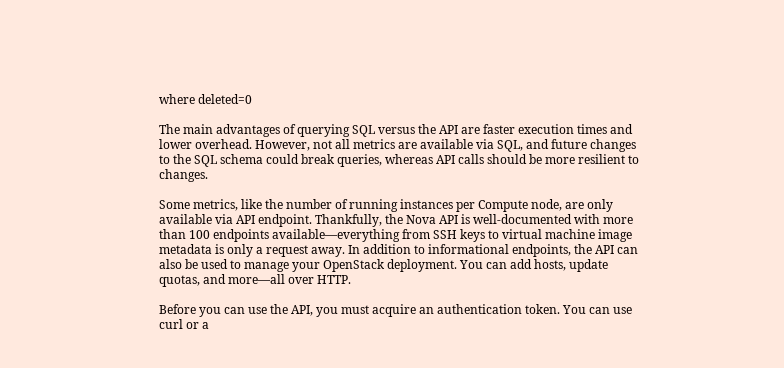where deleted=0

The main advantages of querying SQL versus the API are faster execution times and lower overhead. However, not all metrics are available via SQL, and future changes to the SQL schema could break queries, whereas API calls should be more resilient to changes.

Some metrics, like the number of running instances per Compute node, are only available via API endpoint. Thankfully, the Nova API is well-documented with more than 100 endpoints available—everything from SSH keys to virtual machine image metadata is only a request away. In addition to informational endpoints, the API can also be used to manage your OpenStack deployment. You can add hosts, update quotas, and more—all over HTTP.

Before you can use the API, you must acquire an authentication token. You can use curl or a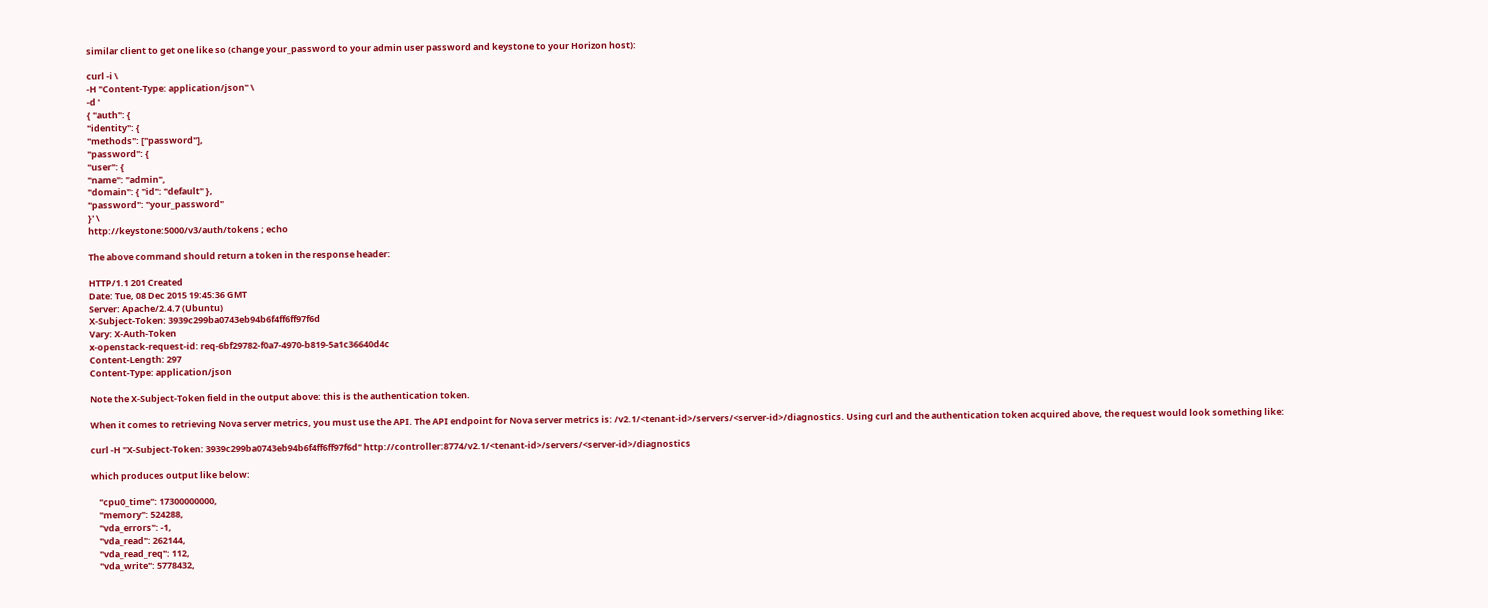similar client to get one like so (change your_password to your admin user password and keystone to your Horizon host):

curl -i \
-H "Content-Type: application/json" \
-d '
{ "auth": {
"identity": {
"methods": ["password"],
"password": {
"user": {
"name": "admin",
"domain": { "id": "default" },
"password": "your_password"
}' \
http://keystone:5000/v3/auth/tokens ; echo

The above command should return a token in the response header:

HTTP/1.1 201 Created
Date: Tue, 08 Dec 2015 19:45:36 GMT
Server: Apache/2.4.7 (Ubuntu)
X-Subject-Token: 3939c299ba0743eb94b6f4ff6ff97f6d
Vary: X-Auth-Token
x-openstack-request-id: req-6bf29782-f0a7-4970-b819-5a1c36640d4c
Content-Length: 297
Content-Type: application/json

Note the X-Subject-Token field in the output above: this is the authentication token.

When it comes to retrieving Nova server metrics, you must use the API. The API endpoint for Nova server metrics is: /v2.1/<tenant-id>/servers/<server-id>/diagnostics. Using curl and the authentication token acquired above, the request would look something like:

curl -H "X-Subject-Token: 3939c299ba0743eb94b6f4ff6ff97f6d" http://controller:8774/v2.1/<tenant-id>/servers/<server-id>/diagnostics

which produces output like below:

    "cpu0_time": 17300000000,
    "memory": 524288,
    "vda_errors": -1,
    "vda_read": 262144,
    "vda_read_req": 112,
    "vda_write": 5778432,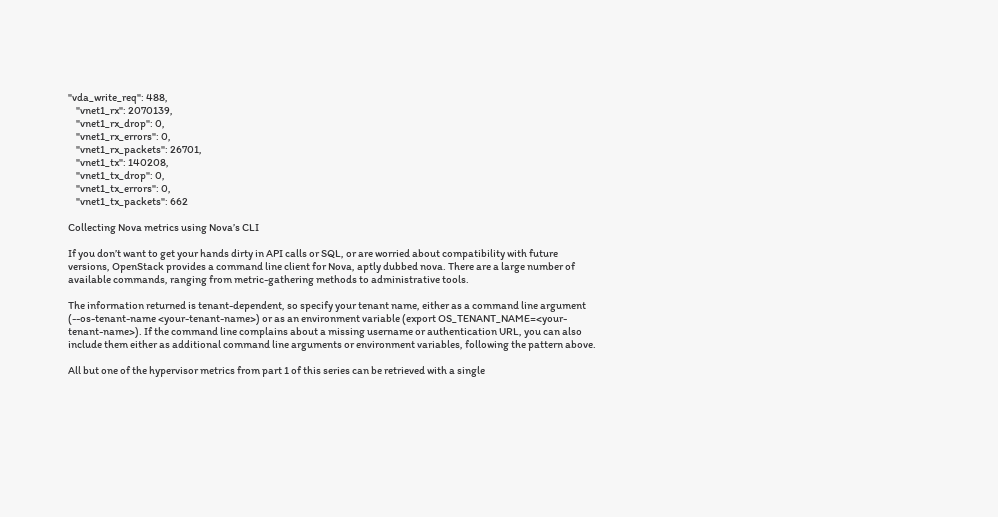"vda_write_req": 488,
    "vnet1_rx": 2070139,
    "vnet1_rx_drop": 0,
    "vnet1_rx_errors": 0,
    "vnet1_rx_packets": 26701,
    "vnet1_tx": 140208,
    "vnet1_tx_drop": 0,
    "vnet1_tx_errors": 0,
    "vnet1_tx_packets": 662

Collecting Nova metrics using Nova’s CLI

If you don’t want to get your hands dirty in API calls or SQL, or are worried about compatibility with future versions, OpenStack provides a command line client for Nova, aptly dubbed nova. There are a large number of available commands, ranging from metric-gathering methods to administrative tools.

The information returned is tenant-dependent, so specify your tenant name, either as a command line argument (--os-tenant-name <your-tenant-name>) or as an environment variable (export OS_TENANT_NAME=<your-tenant-name>). If the command line complains about a missing username or authentication URL, you can also include them either as additional command line arguments or environment variables, following the pattern above.

All but one of the hypervisor metrics from part 1 of this series can be retrieved with a single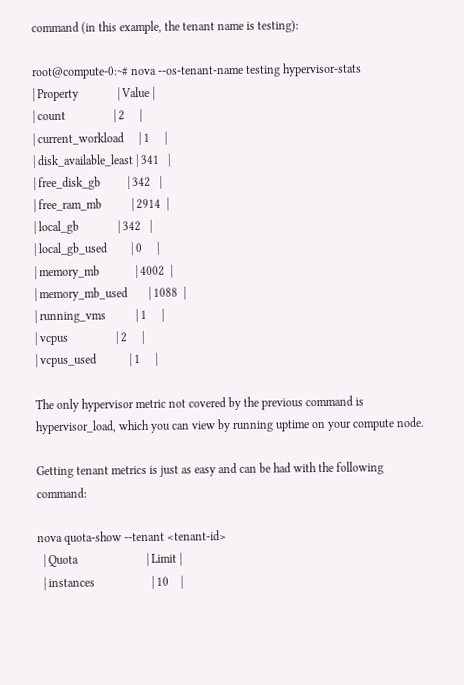command (in this example, the tenant name is testing):

root@compute-0:~# nova --os-tenant-name testing hypervisor-stats
| Property             | Value |
| count                | 2     |
| current_workload     | 1     |
| disk_available_least | 341   |
| free_disk_gb         | 342   |
| free_ram_mb          | 2914  |
| local_gb             | 342   |
| local_gb_used        | 0     |
| memory_mb            | 4002  |
| memory_mb_used       | 1088  |
| running_vms          | 1     |
| vcpus                | 2     |
| vcpus_used           | 1     |

The only hypervisor metric not covered by the previous command is hypervisor_load, which you can view by running uptime on your compute node.

Getting tenant metrics is just as easy and can be had with the following command:

nova quota-show --tenant <tenant-id>
  | Quota                       | Limit |
  | instances                   | 10    |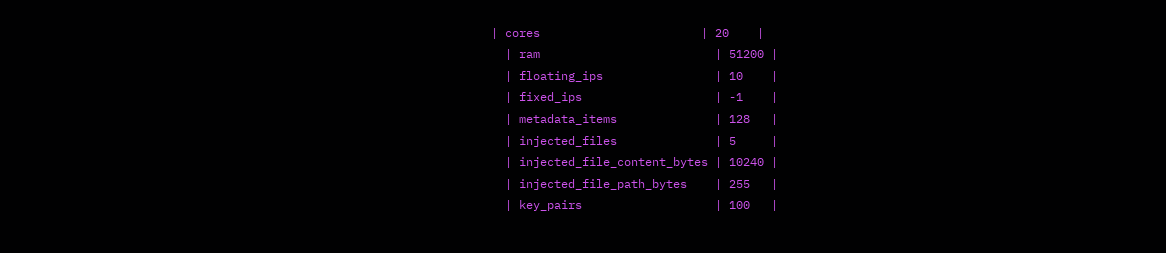| cores                       | 20    |
  | ram                         | 51200 |
  | floating_ips                | 10    |
  | fixed_ips                   | -1    |
  | metadata_items              | 128   |
  | injected_files              | 5     |
  | injected_file_content_bytes | 10240 |
  | injected_file_path_bytes    | 255   |
  | key_pairs                   | 100   |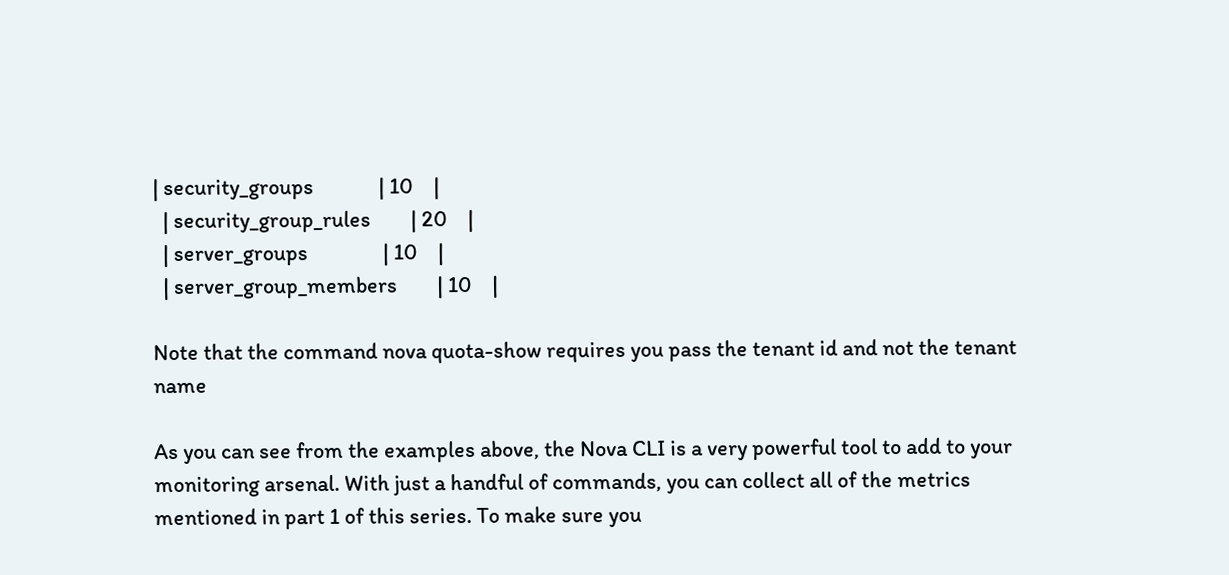| security_groups             | 10    |
  | security_group_rules        | 20    |
  | server_groups               | 10    |
  | server_group_members        | 10    |

Note that the command nova quota-show requires you pass the tenant id and not the tenant name

As you can see from the examples above, the Nova CLI is a very powerful tool to add to your monitoring arsenal. With just a handful of commands, you can collect all of the metrics mentioned in part 1 of this series. To make sure you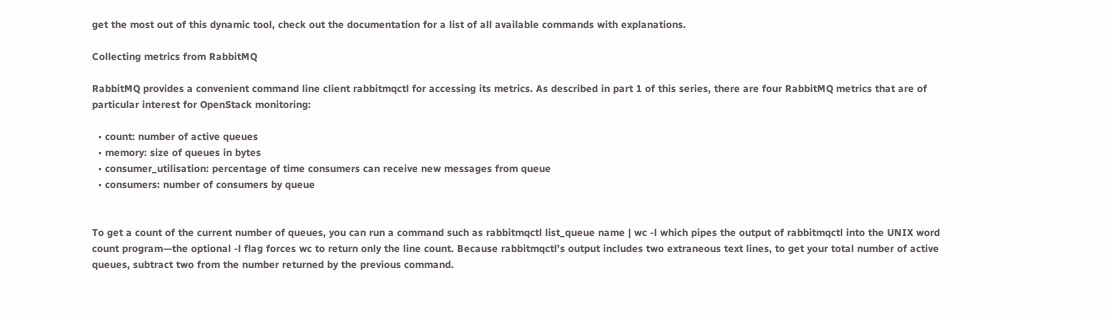get the most out of this dynamic tool, check out the documentation for a list of all available commands with explanations.

Collecting metrics from RabbitMQ

RabbitMQ provides a convenient command line client rabbitmqctl for accessing its metrics. As described in part 1 of this series, there are four RabbitMQ metrics that are of particular interest for OpenStack monitoring:

  • count: number of active queues
  • memory: size of queues in bytes
  • consumer_utilisation: percentage of time consumers can receive new messages from queue
  • consumers: number of consumers by queue


To get a count of the current number of queues, you can run a command such as rabbitmqctl list_queue name | wc -l which pipes the output of rabbitmqctl into the UNIX word count program—the optional -l flag forces wc to return only the line count. Because rabbitmqctl’s output includes two extraneous text lines, to get your total number of active queues, subtract two from the number returned by the previous command.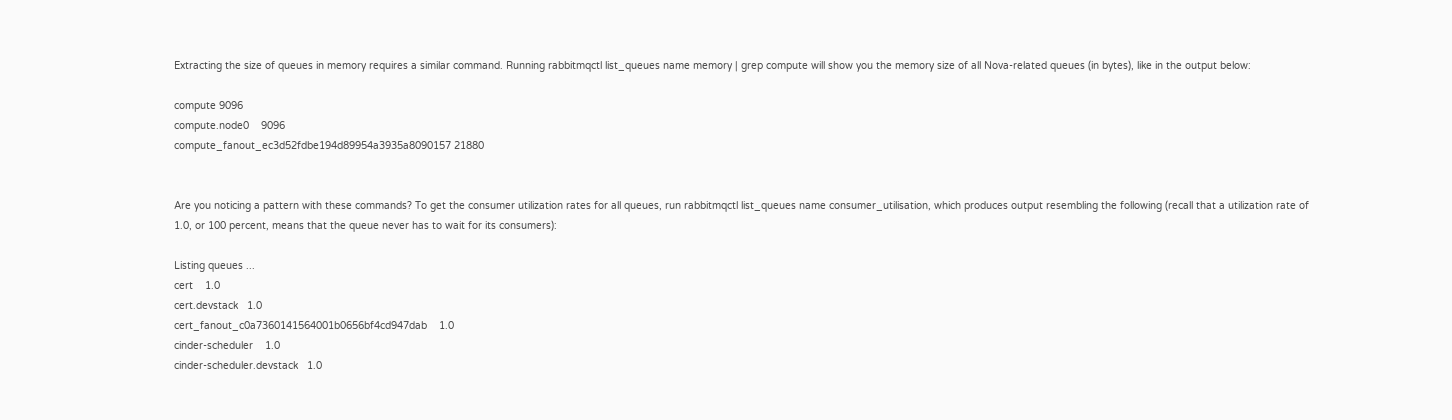Extracting the size of queues in memory requires a similar command. Running rabbitmqctl list_queues name memory | grep compute will show you the memory size of all Nova-related queues (in bytes), like in the output below:

compute 9096
compute.node0    9096
compute_fanout_ec3d52fdbe194d89954a3935a8090157 21880


Are you noticing a pattern with these commands? To get the consumer utilization rates for all queues, run rabbitmqctl list_queues name consumer_utilisation, which produces output resembling the following (recall that a utilization rate of 1.0, or 100 percent, means that the queue never has to wait for its consumers):

Listing queues ...
cert    1.0
cert.devstack   1.0
cert_fanout_c0a7360141564001b0656bf4cd947dab    1.0
cinder-scheduler    1.0
cinder-scheduler.devstack   1.0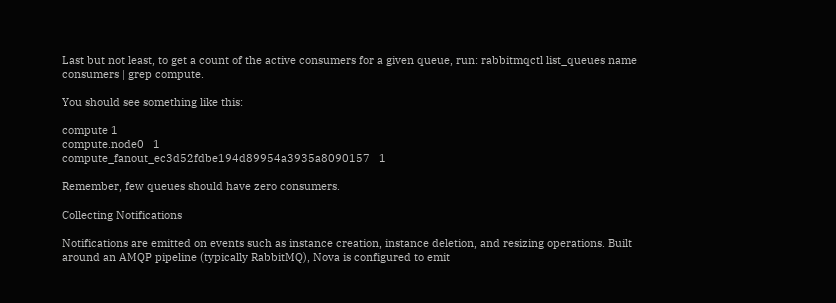Last but not least, to get a count of the active consumers for a given queue, run: rabbitmqctl list_queues name consumers | grep compute.

You should see something like this:

compute 1
compute.node0   1
compute_fanout_ec3d52fdbe194d89954a3935a8090157   1

Remember, few queues should have zero consumers.

Collecting Notifications

Notifications are emitted on events such as instance creation, instance deletion, and resizing operations. Built around an AMQP pipeline (typically RabbitMQ), Nova is configured to emit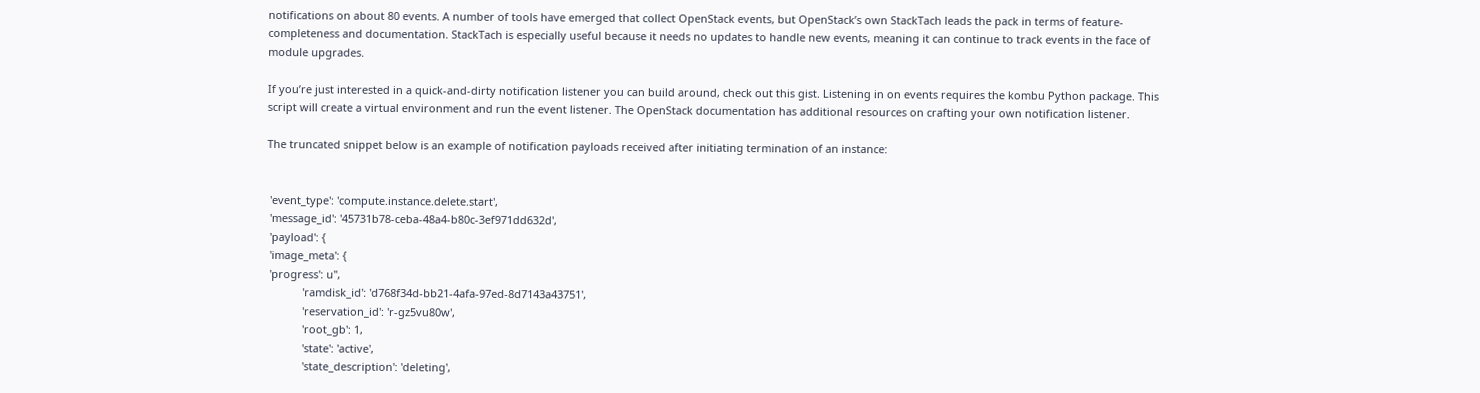notifications on about 80 events. A number of tools have emerged that collect OpenStack events, but OpenStack’s own StackTach leads the pack in terms of feature-completeness and documentation. StackTach is especially useful because it needs no updates to handle new events, meaning it can continue to track events in the face of module upgrades.

If you’re just interested in a quick-and-dirty notification listener you can build around, check out this gist. Listening in on events requires the kombu Python package. This script will create a virtual environment and run the event listener. The OpenStack documentation has additional resources on crafting your own notification listener.

The truncated snippet below is an example of notification payloads received after initiating termination of an instance:


 'event_type': 'compute.instance.delete.start',
 'message_id': '45731b78-ceba-48a4-b80c-3ef971dd632d',
 'payload': {
 'image_meta': {
 'progress': u'',
            'ramdisk_id': 'd768f34d-bb21-4afa-97ed-8d7143a43751',
            'reservation_id': 'r-gz5vu80w',
            'root_gb': 1,
            'state': 'active',
            'state_description': 'deleting',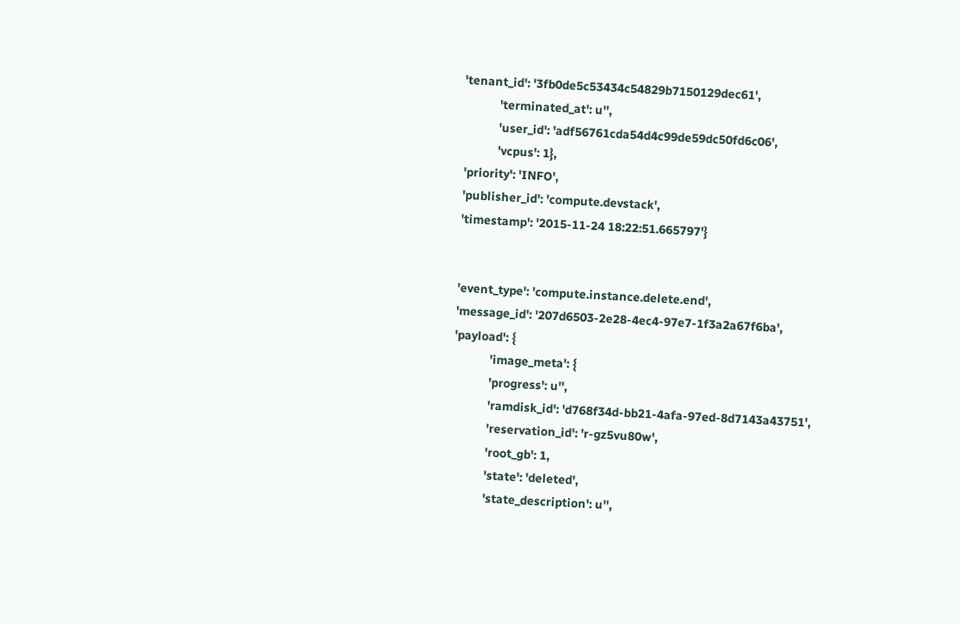'tenant_id': '3fb0de5c53434c54829b7150129dec61',
            'terminated_at': u'',
            'user_id': 'adf56761cda54d4c99de59dc50fd6c06',
            'vcpus': 1},
 'priority': 'INFO',
 'publisher_id': 'compute.devstack',
 'timestamp': '2015-11-24 18:22:51.665797'}


 'event_type': 'compute.instance.delete.end',
 'message_id': '207d6503-2e28-4ec4-97e7-1f3a2a67f6ba',
 'payload': {
             'image_meta': {
             'progress': u'',
             'ramdisk_id': 'd768f34d-bb21-4afa-97ed-8d7143a43751',
             'reservation_id': 'r-gz5vu80w',
             'root_gb': 1,
             'state': 'deleted',
             'state_description': u'',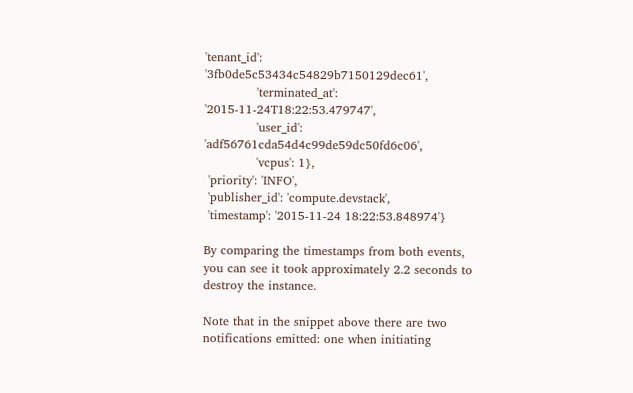'tenant_id': '3fb0de5c53434c54829b7150129dec61',
             'terminated_at': '2015-11-24T18:22:53.479747',
             'user_id': 'adf56761cda54d4c99de59dc50fd6c06',
             'vcpus': 1},
 'priority': 'INFO',
 'publisher_id': 'compute.devstack',
 'timestamp': '2015-11-24 18:22:53.848974'}

By comparing the timestamps from both events, you can see it took approximately 2.2 seconds to destroy the instance.

Note that in the snippet above there are two notifications emitted: one when initiating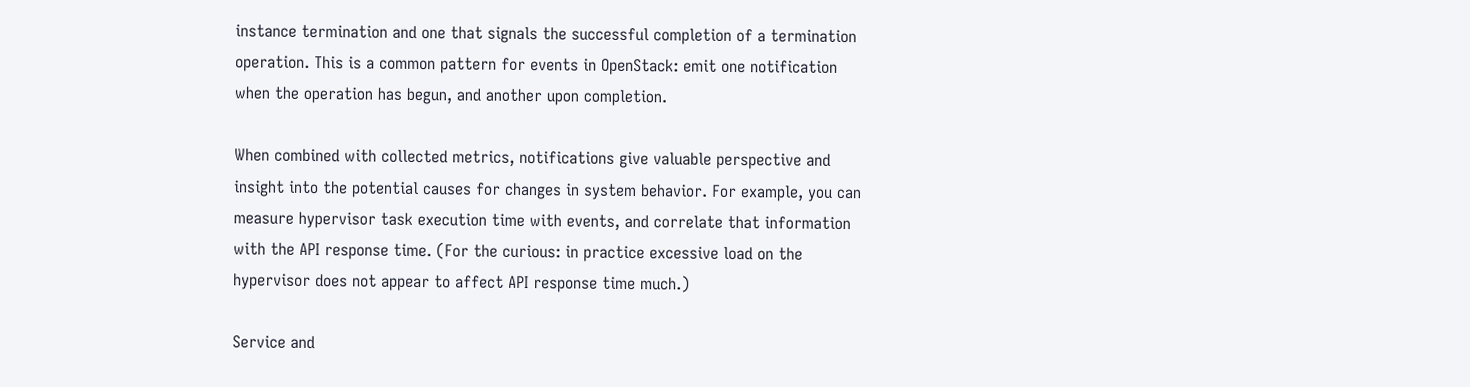instance termination and one that signals the successful completion of a termination operation. This is a common pattern for events in OpenStack: emit one notification when the operation has begun, and another upon completion.

When combined with collected metrics, notifications give valuable perspective and insight into the potential causes for changes in system behavior. For example, you can measure hypervisor task execution time with events, and correlate that information with the API response time. (For the curious: in practice excessive load on the hypervisor does not appear to affect API response time much.)

Service and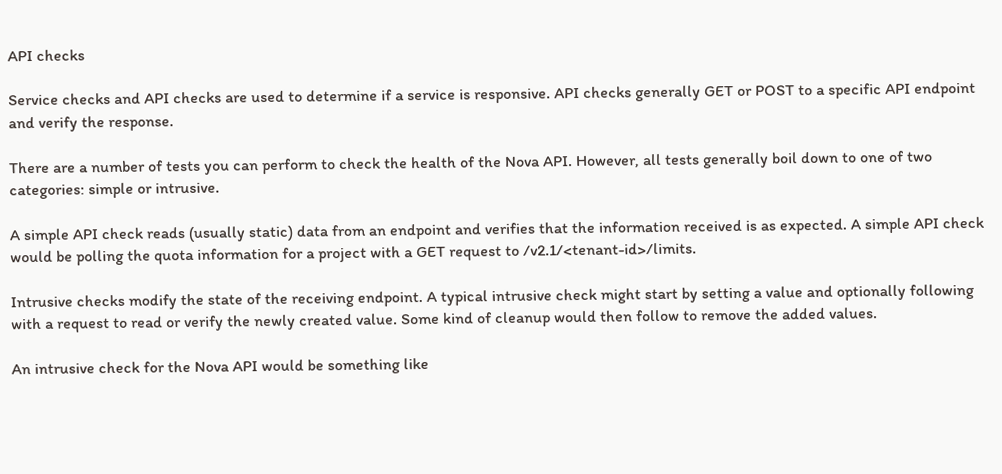API checks

Service checks and API checks are used to determine if a service is responsive. API checks generally GET or POST to a specific API endpoint and verify the response.

There are a number of tests you can perform to check the health of the Nova API. However, all tests generally boil down to one of two categories: simple or intrusive.

A simple API check reads (usually static) data from an endpoint and verifies that the information received is as expected. A simple API check would be polling the quota information for a project with a GET request to /v2.1/<tenant-id>/limits.

Intrusive checks modify the state of the receiving endpoint. A typical intrusive check might start by setting a value and optionally following with a request to read or verify the newly created value. Some kind of cleanup would then follow to remove the added values.

An intrusive check for the Nova API would be something like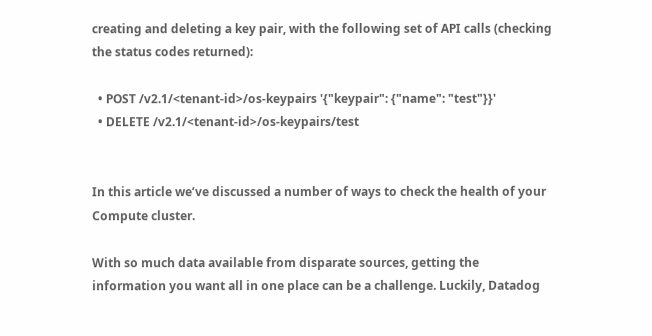creating and deleting a key pair, with the following set of API calls (checking the status codes returned):

  • POST /v2.1/<tenant-id>/os-keypairs '{"keypair": {"name": "test"}}'
  • DELETE /v2.1/<tenant-id>/os-keypairs/test


In this article we’ve discussed a number of ways to check the health of your Compute cluster.

With so much data available from disparate sources, getting the information you want all in one place can be a challenge. Luckily, Datadog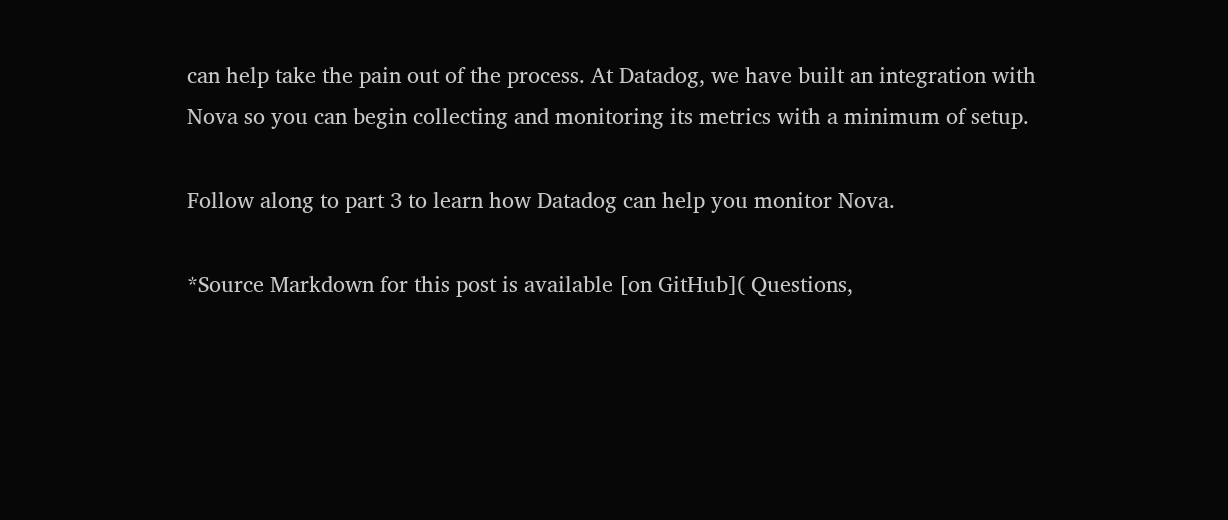can help take the pain out of the process. At Datadog, we have built an integration with Nova so you can begin collecting and monitoring its metrics with a minimum of setup.

Follow along to part 3 to learn how Datadog can help you monitor Nova.

*Source Markdown for this post is available [on GitHub]( Questions,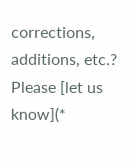corrections, additions, etc.? Please [let us know](*